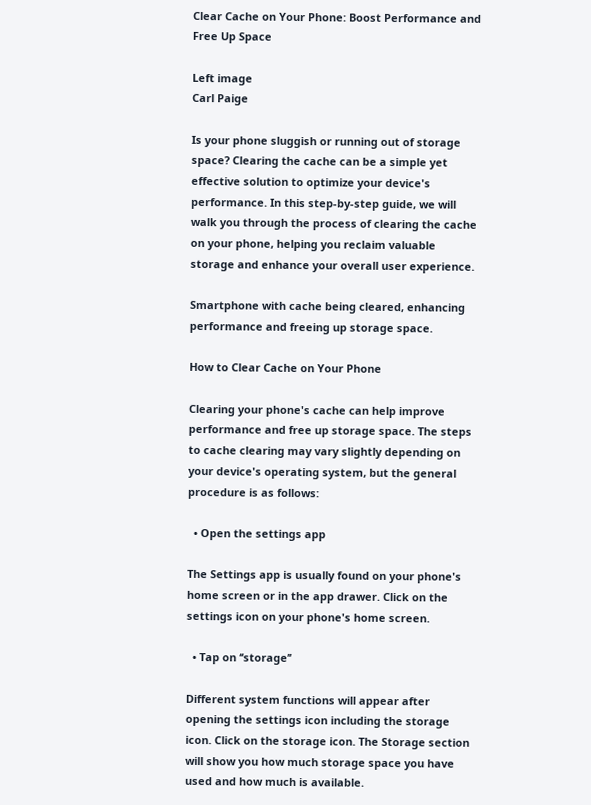Clear Cache on Your Phone: Boost Performance and Free Up Space

Left image
Carl Paige

Is your phone sluggish or running out of storage space? Clearing the cache can be a simple yet effective solution to optimize your device's performance. In this step-by-step guide, we will walk you through the process of clearing the cache on your phone, helping you reclaim valuable storage and enhance your overall user experience.

Smartphone with cache being cleared, enhancing performance and freeing up storage space.

How to Clear Cache on Your Phone

Clearing your phone's cache can help improve performance and free up storage space. The steps to cache clearing may vary slightly depending on your device's operating system, but the general procedure is as follows:

  • Open the settings app

The Settings app is usually found on your phone's home screen or in the app drawer. Click on the settings icon on your phone's home screen.

  • Tap on ‘‘storage’’

Different system functions will appear after opening the settings icon including the storage icon. Click on the storage icon. The Storage section will show you how much storage space you have used and how much is available.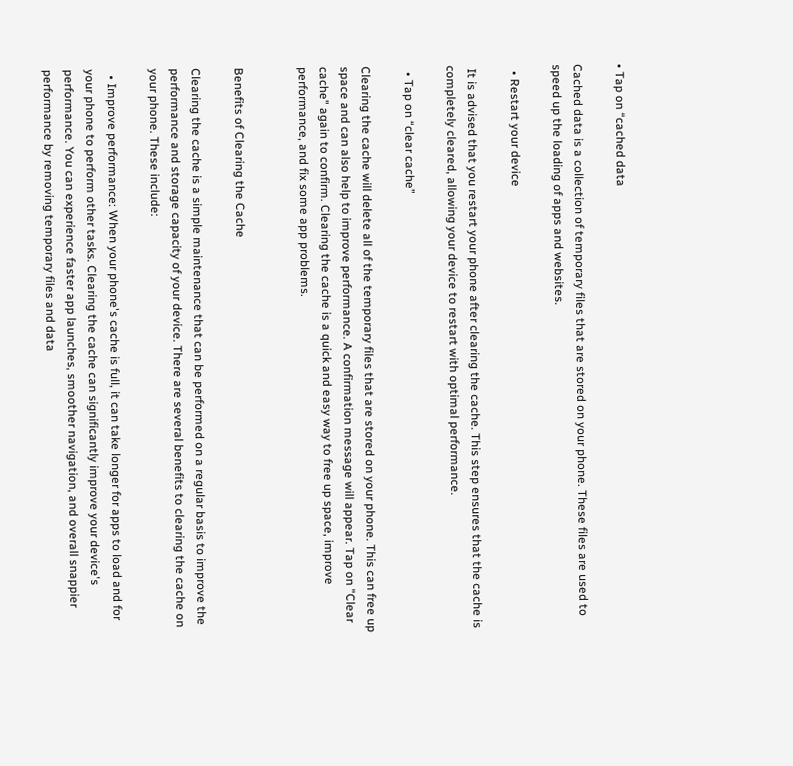• Tap on “cached data

Cached data is a collection of temporary files that are stored on your phone. These files are used to speed up the loading of apps and websites.

  • Restart your device

 It is advised that you restart your phone after clearing the cache. This step ensures that the cache is completely cleared, allowing your device to restart with optimal performance.

  • Tap on “clear cache”

Clearing the cache will delete all of the temporary files that are stored on your phone. This can free up space and can also help to improve performance. A confirmation message will appear. Tap on "Clear cache" again to confirm. Clearing the cache is a quick and easy way to free up space, improve performance, and fix some app problems.


Benefits of Clearing the Cache

Clearing the cache is a simple maintenance that can be performed on a regular basis to improve the performance and storage capacity of your device. There are several benefits to clearing the cache on your phone. These include:

  • Improve performance: When your phone's cache is full, it can take longer for apps to load and for your phone to perform other tasks. Clearing the cache can significantly improve your device's performance. You can experience faster app launches, smoother navigation, and overall snappier performance by removing temporary files and data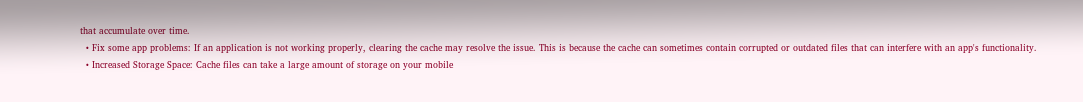that accumulate over time.
  • Fix some app problems: If an application is not working properly, clearing the cache may resolve the issue. This is because the cache can sometimes contain corrupted or outdated files that can interfere with an app's functionality.
  • Increased Storage Space: Cache files can take a large amount of storage on your mobile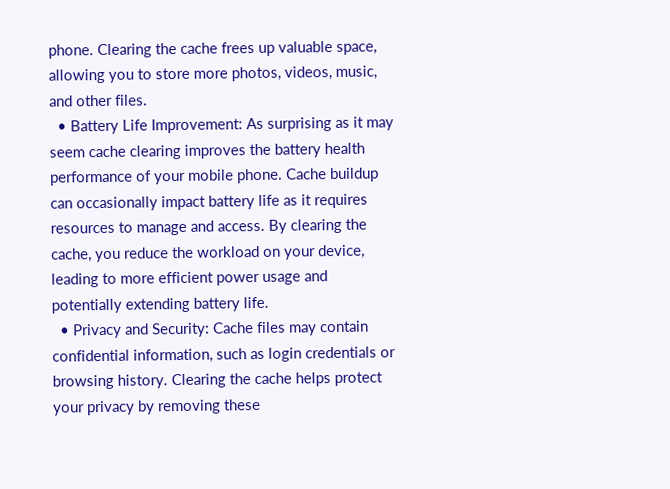phone. Clearing the cache frees up valuable space, allowing you to store more photos, videos, music, and other files.
  • Battery Life Improvement: As surprising as it may seem cache clearing improves the battery health performance of your mobile phone. Cache buildup can occasionally impact battery life as it requires resources to manage and access. By clearing the cache, you reduce the workload on your device, leading to more efficient power usage and potentially extending battery life.
  • Privacy and Security: Cache files may contain confidential information, such as login credentials or browsing history. Clearing the cache helps protect your privacy by removing these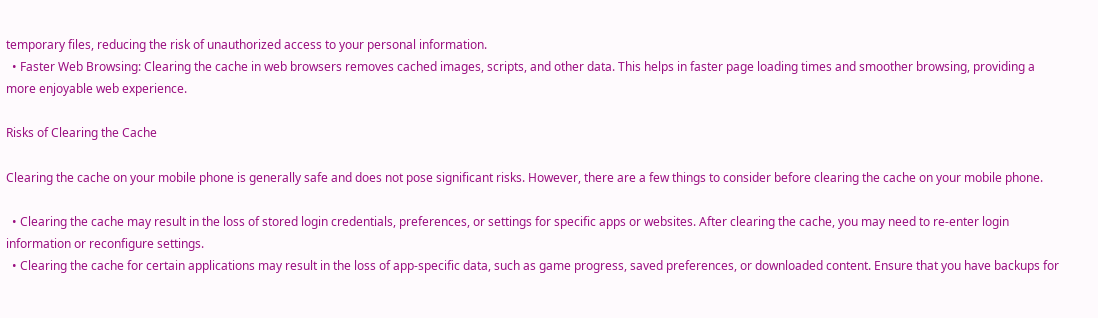temporary files, reducing the risk of unauthorized access to your personal information.
  • Faster Web Browsing: Clearing the cache in web browsers removes cached images, scripts, and other data. This helps in faster page loading times and smoother browsing, providing a more enjoyable web experience.

Risks of Clearing the Cache

Clearing the cache on your mobile phone is generally safe and does not pose significant risks. However, there are a few things to consider before clearing the cache on your mobile phone.

  • Clearing the cache may result in the loss of stored login credentials, preferences, or settings for specific apps or websites. After clearing the cache, you may need to re-enter login information or reconfigure settings.
  • Clearing the cache for certain applications may result in the loss of app-specific data, such as game progress, saved preferences, or downloaded content. Ensure that you have backups for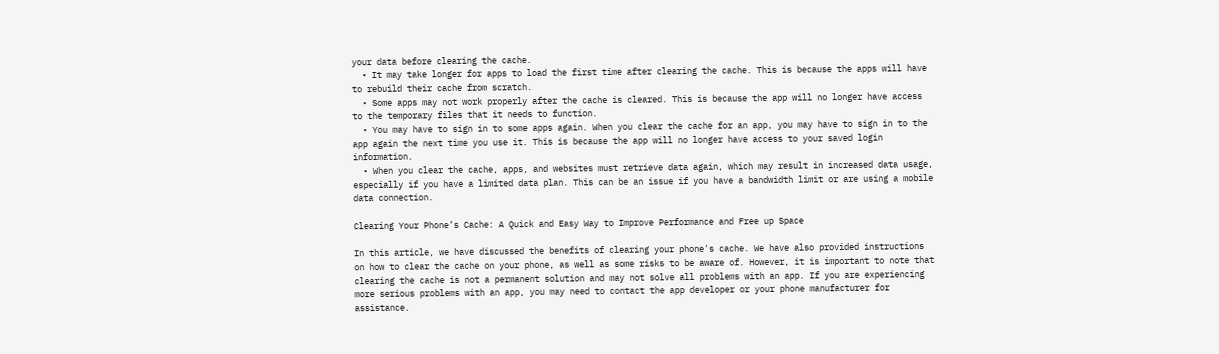your data before clearing the cache.
  • It may take longer for apps to load the first time after clearing the cache. This is because the apps will have to rebuild their cache from scratch.
  • Some apps may not work properly after the cache is cleared. This is because the app will no longer have access to the temporary files that it needs to function.
  • You may have to sign in to some apps again. When you clear the cache for an app, you may have to sign in to the app again the next time you use it. This is because the app will no longer have access to your saved login information.
  • When you clear the cache, apps, and websites must retrieve data again, which may result in increased data usage, especially if you have a limited data plan. This can be an issue if you have a bandwidth limit or are using a mobile data connection.

Clearing Your Phone’s Cache: A Quick and Easy Way to Improve Performance and Free up Space

In this article, we have discussed the benefits of clearing your phone's cache. We have also provided instructions on how to clear the cache on your phone, as well as some risks to be aware of. However, it is important to note that clearing the cache is not a permanent solution and may not solve all problems with an app. If you are experiencing more serious problems with an app, you may need to contact the app developer or your phone manufacturer for assistance.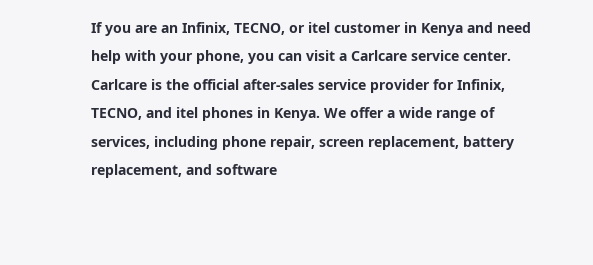If you are an Infinix, TECNO, or itel customer in Kenya and need help with your phone, you can visit a Carlcare service center. Carlcare is the official after-sales service provider for Infinix, TECNO, and itel phones in Kenya. We offer a wide range of services, including phone repair, screen replacement, battery replacement, and software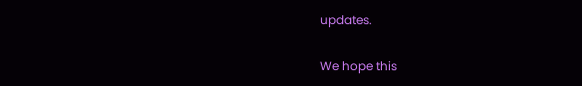updates.

We hope this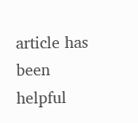article has been helpful